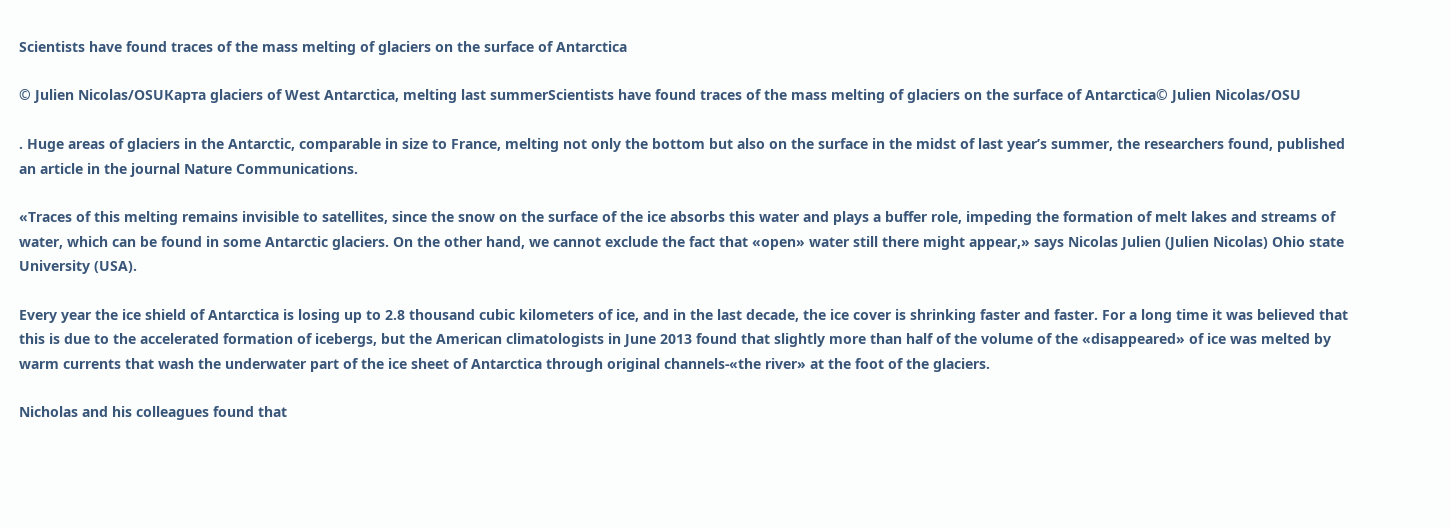Scientists have found traces of the mass melting of glaciers on the surface of Antarctica

© Julien Nicolas/OSUКарта glaciers of West Antarctica, melting last summerScientists have found traces of the mass melting of glaciers on the surface of Antarctica© Julien Nicolas/OSU

. Huge areas of glaciers in the Antarctic, comparable in size to France, melting not only the bottom but also on the surface in the midst of last year’s summer, the researchers found, published an article in the journal Nature Communications.

«Traces of this melting remains invisible to satellites, since the snow on the surface of the ice absorbs this water and plays a buffer role, impeding the formation of melt lakes and streams of water, which can be found in some Antarctic glaciers. On the other hand, we cannot exclude the fact that «open» water still there might appear,» says Nicolas Julien (Julien Nicolas) Ohio state University (USA).

Every year the ice shield of Antarctica is losing up to 2.8 thousand cubic kilometers of ice, and in the last decade, the ice cover is shrinking faster and faster. For a long time it was believed that this is due to the accelerated formation of icebergs, but the American climatologists in June 2013 found that slightly more than half of the volume of the «disappeared» of ice was melted by warm currents that wash the underwater part of the ice sheet of Antarctica through original channels-«the river» at the foot of the glaciers.

Nicholas and his colleagues found that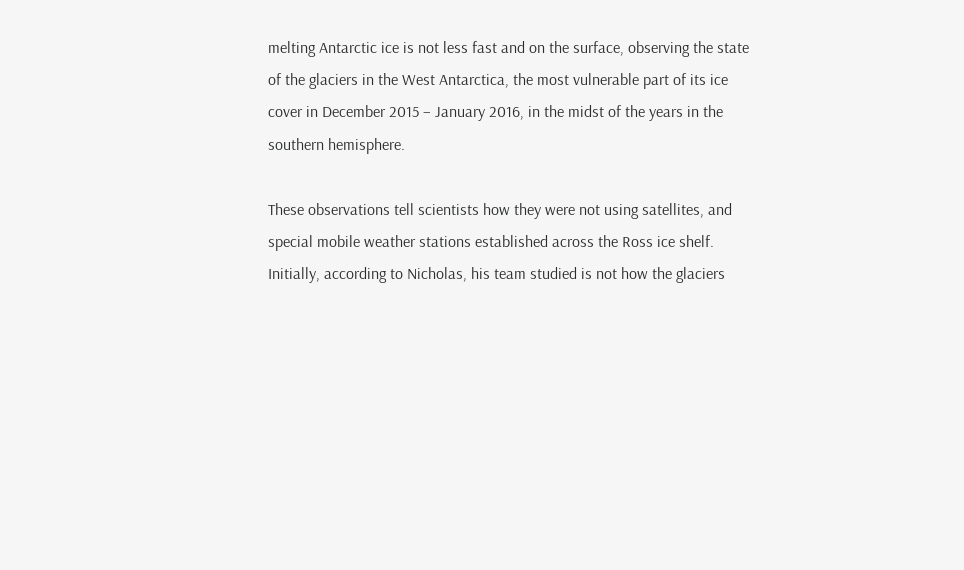melting Antarctic ice is not less fast and on the surface, observing the state of the glaciers in the West Antarctica, the most vulnerable part of its ice cover in December 2015 – January 2016, in the midst of the years in the southern hemisphere.

These observations tell scientists how they were not using satellites, and special mobile weather stations established across the Ross ice shelf. Initially, according to Nicholas, his team studied is not how the glaciers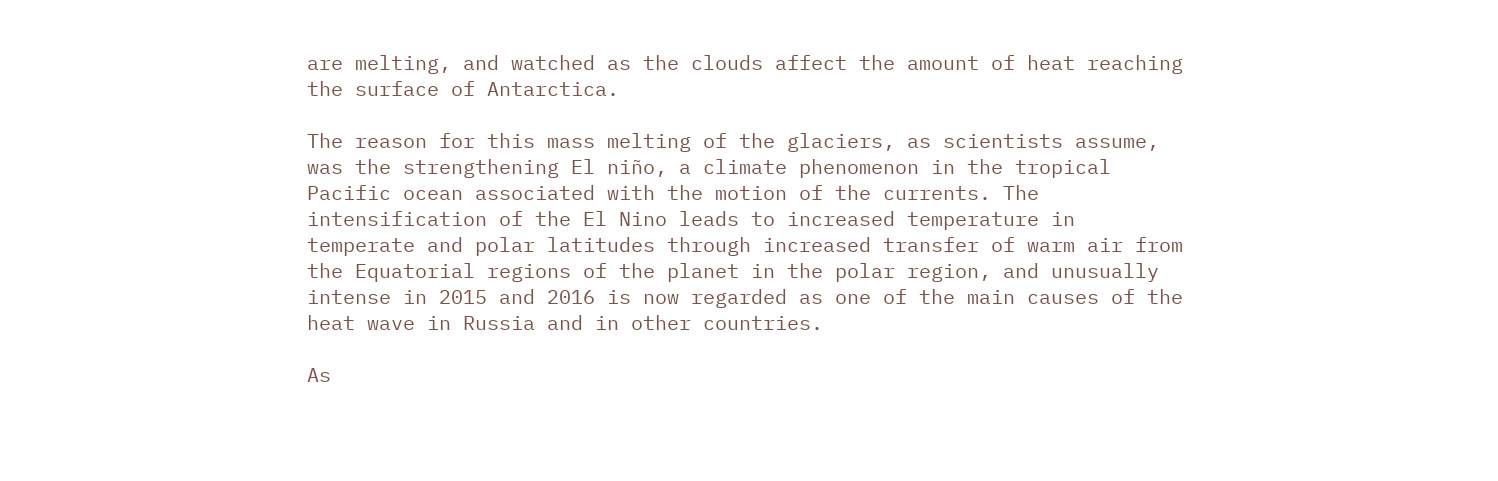are melting, and watched as the clouds affect the amount of heat reaching the surface of Antarctica.

The reason for this mass melting of the glaciers, as scientists assume, was the strengthening El niño, a climate phenomenon in the tropical Pacific ocean associated with the motion of the currents. The intensification of the El Nino leads to increased temperature in temperate and polar latitudes through increased transfer of warm air from the Equatorial regions of the planet in the polar region, and unusually intense in 2015 and 2016 is now regarded as one of the main causes of the heat wave in Russia and in other countries.

As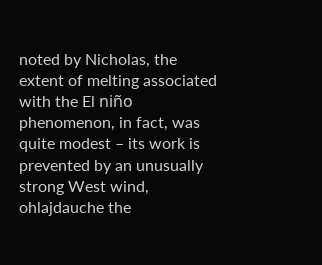noted by Nicholas, the extent of melting associated with the El niño phenomenon, in fact, was quite modest – its work is prevented by an unusually strong West wind, ohlajdauche the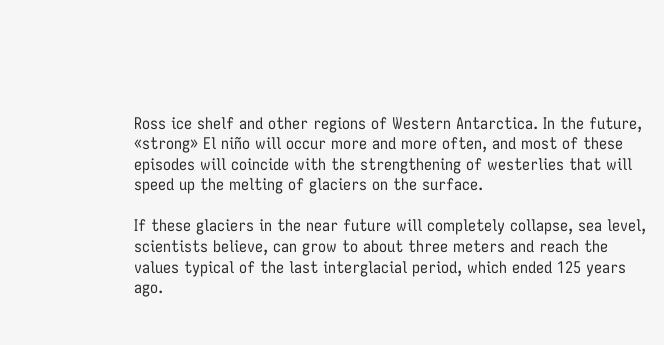Ross ice shelf and other regions of Western Antarctica. In the future, «strong» El niño will occur more and more often, and most of these episodes will coincide with the strengthening of westerlies that will speed up the melting of glaciers on the surface.

If these glaciers in the near future will completely collapse, sea level, scientists believe, can grow to about three meters and reach the values typical of the last interglacial period, which ended 125 years ago.